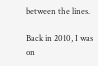between the lines.

Back in 2010, I was on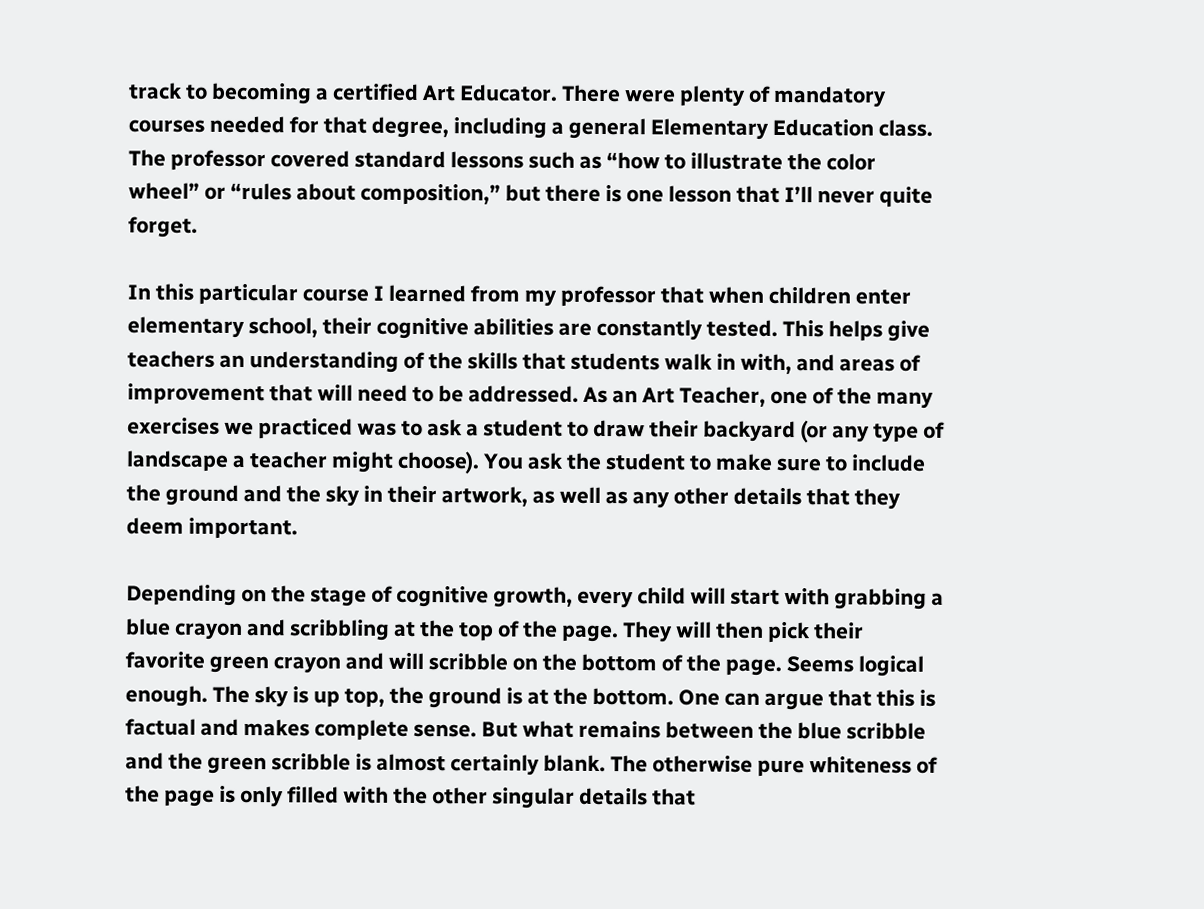track to becoming a certified Art Educator. There were plenty of mandatory courses needed for that degree, including a general Elementary Education class. The professor covered standard lessons such as “how to illustrate the color wheel” or “rules about composition,” but there is one lesson that I’ll never quite forget.

In this particular course I learned from my professor that when children enter elementary school, their cognitive abilities are constantly tested. This helps give teachers an understanding of the skills that students walk in with, and areas of improvement that will need to be addressed. As an Art Teacher, one of the many exercises we practiced was to ask a student to draw their backyard (or any type of landscape a teacher might choose). You ask the student to make sure to include the ground and the sky in their artwork, as well as any other details that they deem important.

Depending on the stage of cognitive growth, every child will start with grabbing a blue crayon and scribbling at the top of the page. They will then pick their favorite green crayon and will scribble on the bottom of the page. Seems logical enough. The sky is up top, the ground is at the bottom. One can argue that this is factual and makes complete sense. But what remains between the blue scribble and the green scribble is almost certainly blank. The otherwise pure whiteness of the page is only filled with the other singular details that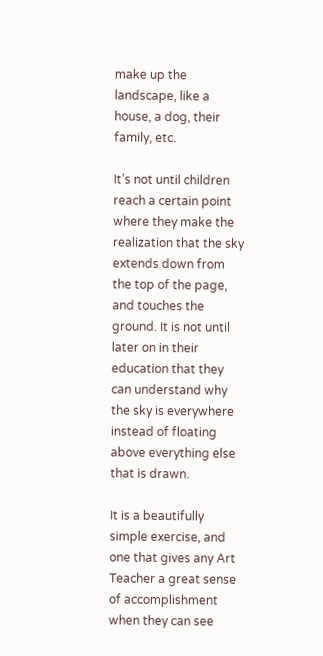make up the landscape, like a house, a dog, their family, etc.

It’s not until children reach a certain point where they make the realization that the sky extends down from the top of the page, and touches the ground. It is not until later on in their education that they can understand why the sky is everywhere instead of floating above everything else that is drawn.

It is a beautifully simple exercise, and one that gives any Art Teacher a great sense of accomplishment when they can see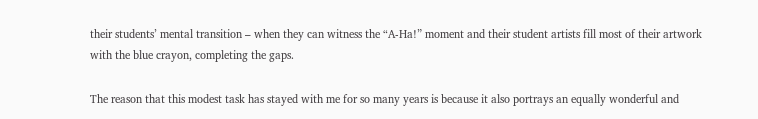their students’ mental transition – when they can witness the “A-Ha!” moment and their student artists fill most of their artwork with the blue crayon, completing the gaps.

The reason that this modest task has stayed with me for so many years is because it also portrays an equally wonderful and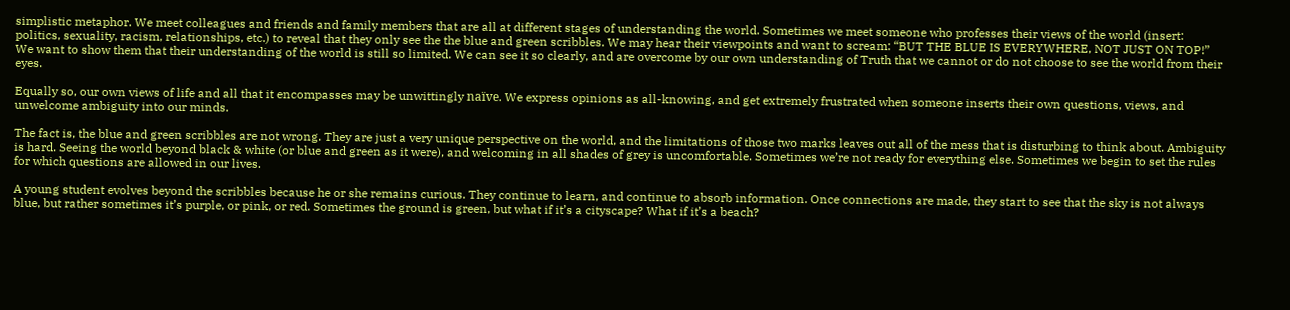simplistic metaphor. We meet colleagues and friends and family members that are all at different stages of understanding the world. Sometimes we meet someone who professes their views of the world (insert: politics, sexuality, racism, relationships, etc.) to reveal that they only see the the blue and green scribbles. We may hear their viewpoints and want to scream: “BUT THE BLUE IS EVERYWHERE, NOT JUST ON TOP!” We want to show them that their understanding of the world is still so limited. We can see it so clearly, and are overcome by our own understanding of Truth that we cannot or do not choose to see the world from their eyes.

Equally so, our own views of life and all that it encompasses may be unwittingly naïve. We express opinions as all-knowing, and get extremely frustrated when someone inserts their own questions, views, and unwelcome ambiguity into our minds.

The fact is, the blue and green scribbles are not wrong. They are just a very unique perspective on the world, and the limitations of those two marks leaves out all of the mess that is disturbing to think about. Ambiguity is hard. Seeing the world beyond black & white (or blue and green as it were), and welcoming in all shades of grey is uncomfortable. Sometimes we’re not ready for everything else. Sometimes we begin to set the rules for which questions are allowed in our lives.

A young student evolves beyond the scribbles because he or she remains curious. They continue to learn, and continue to absorb information. Once connections are made, they start to see that the sky is not always blue, but rather sometimes it’s purple, or pink, or red. Sometimes the ground is green, but what if it’s a cityscape? What if it’s a beach?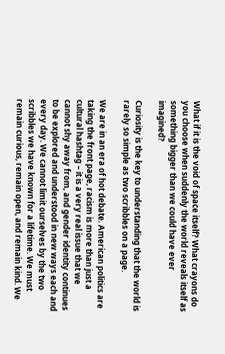What if it is the void of space itself? What crayons do you choose when suddenly the world reveals itself as something bigger than we could have ever imagined?

Curiosity is the key to understanding that the world is rarely so simple as two scribbles on a page.

We are in an era of hot debate. American politics are taking the front page, racism is more than just a cultural hashtag – it is a very real issue that we cannot shy away from, and gender identity continues to be explored and understood in new ways each and every day. We cannot limit ourselves by the two scribbles we have known for a lifetime. We must remain curious, remain open, and remain kind. We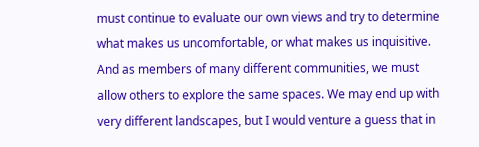must continue to evaluate our own views and try to determine what makes us uncomfortable, or what makes us inquisitive. And as members of many different communities, we must allow others to explore the same spaces. We may end up with very different landscapes, but I would venture a guess that in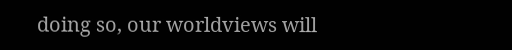doing so, our worldviews will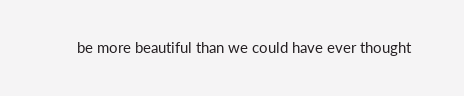be more beautiful than we could have ever thought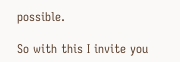possible.

So with this I invite you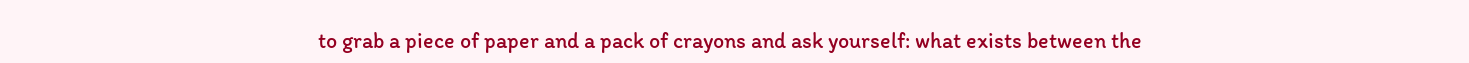to grab a piece of paper and a pack of crayons and ask yourself: what exists between the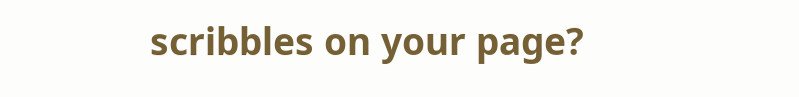scribbles on your page?